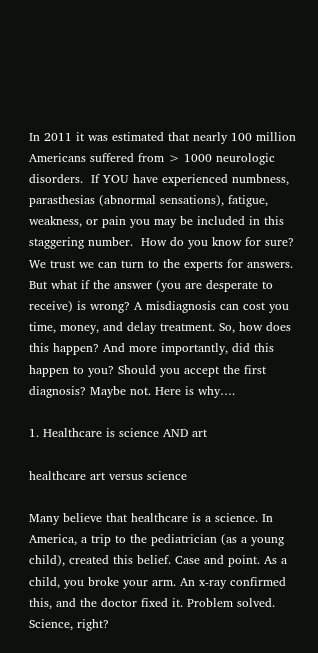In 2011 it was estimated that nearly 100 million Americans suffered from > 1000 neurologic disorders.  If YOU have experienced numbness, parasthesias (abnormal sensations), fatigue, weakness, or pain you may be included in this staggering number.  How do you know for sure?  We trust we can turn to the experts for answers.  But what if the answer (you are desperate to receive) is wrong? A misdiagnosis can cost you time, money, and delay treatment. So, how does this happen? And more importantly, did this happen to you? Should you accept the first diagnosis? Maybe not. Here is why….

1. Healthcare is science AND art

healthcare art versus science

Many believe that healthcare is a science. In America, a trip to the pediatrician (as a young child), created this belief. Case and point. As a child, you broke your arm. An x-ray confirmed this, and the doctor fixed it. Problem solved. Science, right?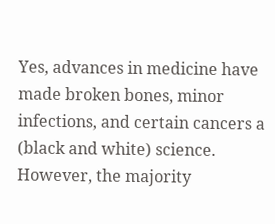Yes, advances in medicine have made broken bones, minor infections, and certain cancers a (black and white) science. However, the majority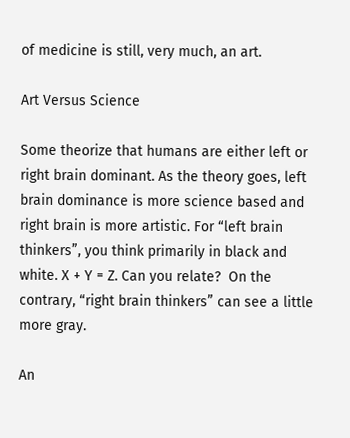of medicine is still, very much, an art.

Art Versus Science

Some theorize that humans are either left or right brain dominant. As the theory goes, left brain dominance is more science based and right brain is more artistic. For “left brain thinkers”, you think primarily in black and white. X + Y = Z. Can you relate?  On the contrary, “right brain thinkers” can see a little more gray.

An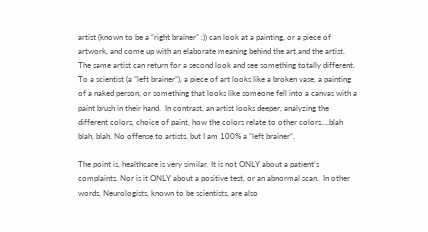artist (known to be a “right brainer” :)) can look at a painting, or a piece of artwork, and come up with an elaborate meaning behind the art and the artist. The same artist can return for a second look and see something totally different.  To a scientist (a “left brainer”), a piece of art looks like a broken vase, a painting of a naked person, or something that looks like someone fell into a canvas with a paint brush in their hand.  In contrast, an artist looks deeper, analyzing the different colors, choice of paint, how the colors relate to other colors….blah blah, blah. No offense to artists, but I am 100% a “left brainer”.

The point is, healthcare is very similar. It is not ONLY about a patient’s complaints. Nor is it ONLY about a positive test, or an abnormal scan.  In other words, Neurologists, known to be scientists, are also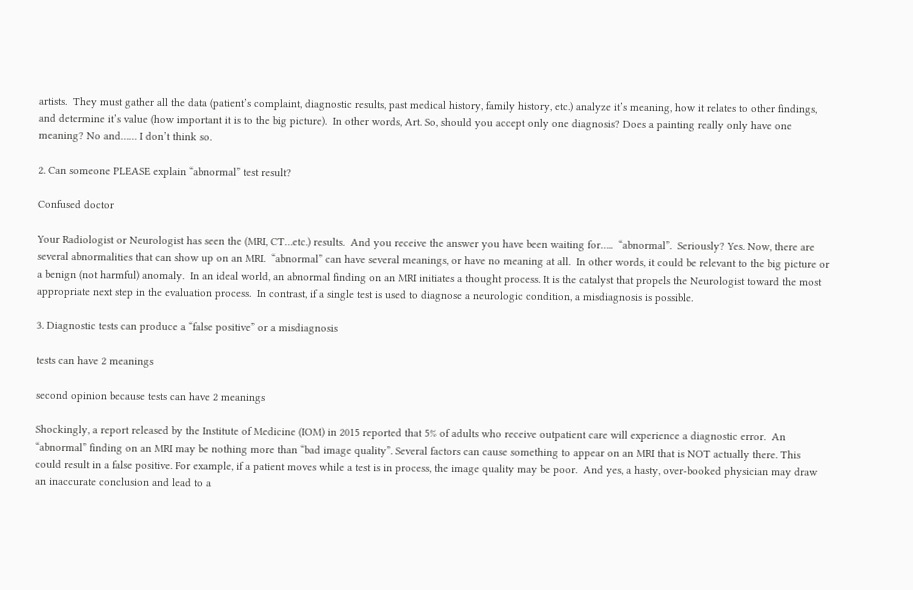artists.  They must gather all the data (patient’s complaint, diagnostic results, past medical history, family history, etc.) analyze it’s meaning, how it relates to other findings, and determine it’s value (how important it is to the big picture).  In other words, Art. So, should you accept only one diagnosis? Does a painting really only have one meaning? No and…… I don’t think so.

2. Can someone PLEASE explain “abnormal” test result?

Confused doctor

Your Radiologist or Neurologist has seen the (MRI, CT…etc.) results.  And you receive the answer you have been waiting for…..  “abnormal”.  Seriously? Yes. Now, there are several abnormalities that can show up on an MRI.  “abnormal” can have several meanings, or have no meaning at all.  In other words, it could be relevant to the big picture or a benign (not harmful) anomaly.  In an ideal world, an abnormal finding on an MRI initiates a thought process. It is the catalyst that propels the Neurologist toward the most appropriate next step in the evaluation process.  In contrast, if a single test is used to diagnose a neurologic condition, a misdiagnosis is possible.

3. Diagnostic tests can produce a “false positive” or a misdiagnosis

tests can have 2 meanings

second opinion because tests can have 2 meanings

Shockingly, a report released by the Institute of Medicine (IOM) in 2015 reported that 5% of adults who receive outpatient care will experience a diagnostic error.  An “abnormal” finding on an MRI may be nothing more than “bad image quality”. Several factors can cause something to appear on an MRI that is NOT actually there. This could result in a false positive. For example, if a patient moves while a test is in process, the image quality may be poor.  And yes, a hasty, over-booked physician may draw an inaccurate conclusion and lead to a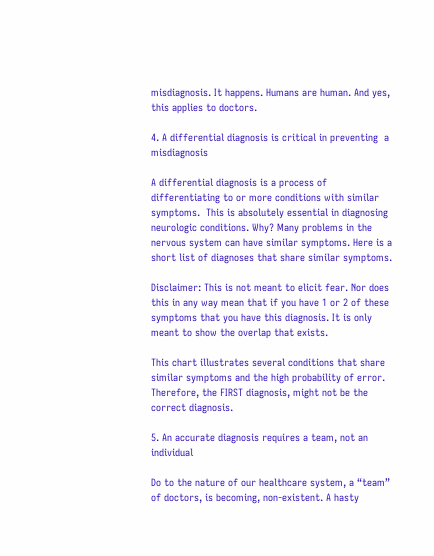misdiagnosis. It happens. Humans are human. And yes, this applies to doctors.

4. A differential diagnosis is critical in preventing  a misdiagnosis

A differential diagnosis is a process of differentiating to or more conditions with similar symptoms.  This is absolutely essential in diagnosing neurologic conditions. Why? Many problems in the nervous system can have similar symptoms. Here is a short list of diagnoses that share similar symptoms.

Disclaimer: This is not meant to elicit fear. Nor does this in any way mean that if you have 1 or 2 of these symptoms that you have this diagnosis. It is only meant to show the overlap that exists.

This chart illustrates several conditions that share similar symptoms and the high probability of error.  Therefore, the FIRST diagnosis, might not be the correct diagnosis.

5. An accurate diagnosis requires a team, not an individual

Do to the nature of our healthcare system, a “team” of doctors, is becoming, non-existent. A hasty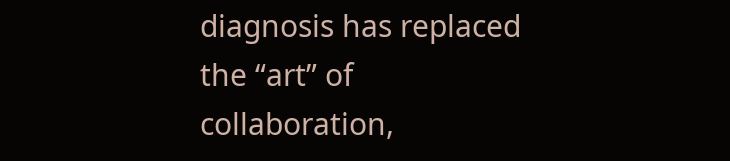diagnosis has replaced the “art” of collaboration,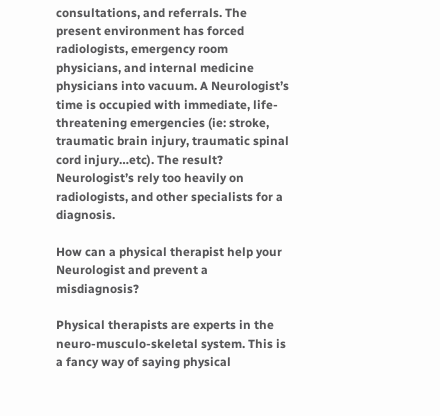consultations, and referrals. The present environment has forced radiologists, emergency room physicians, and internal medicine physicians into vacuum. A Neurologist’s time is occupied with immediate, life-threatening emergencies (ie: stroke, traumatic brain injury, traumatic spinal cord injury…etc). The result? Neurologist’s rely too heavily on radiologists, and other specialists for a diagnosis.

How can a physical therapist help your Neurologist and prevent a misdiagnosis?

Physical therapists are experts in the neuro-musculo-skeletal system. This is a fancy way of saying physical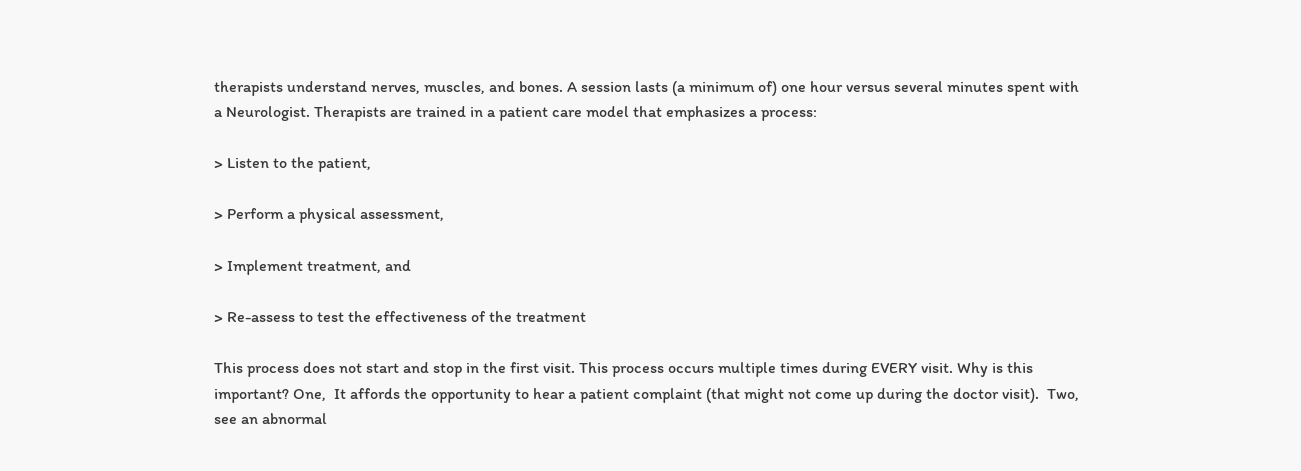therapists understand nerves, muscles, and bones. A session lasts (a minimum of) one hour versus several minutes spent with a Neurologist. Therapists are trained in a patient care model that emphasizes a process:

> Listen to the patient,

> Perform a physical assessment,

> Implement treatment, and

> Re-assess to test the effectiveness of the treatment

This process does not start and stop in the first visit. This process occurs multiple times during EVERY visit. Why is this important? One,  It affords the opportunity to hear a patient complaint (that might not come up during the doctor visit).  Two, see an abnormal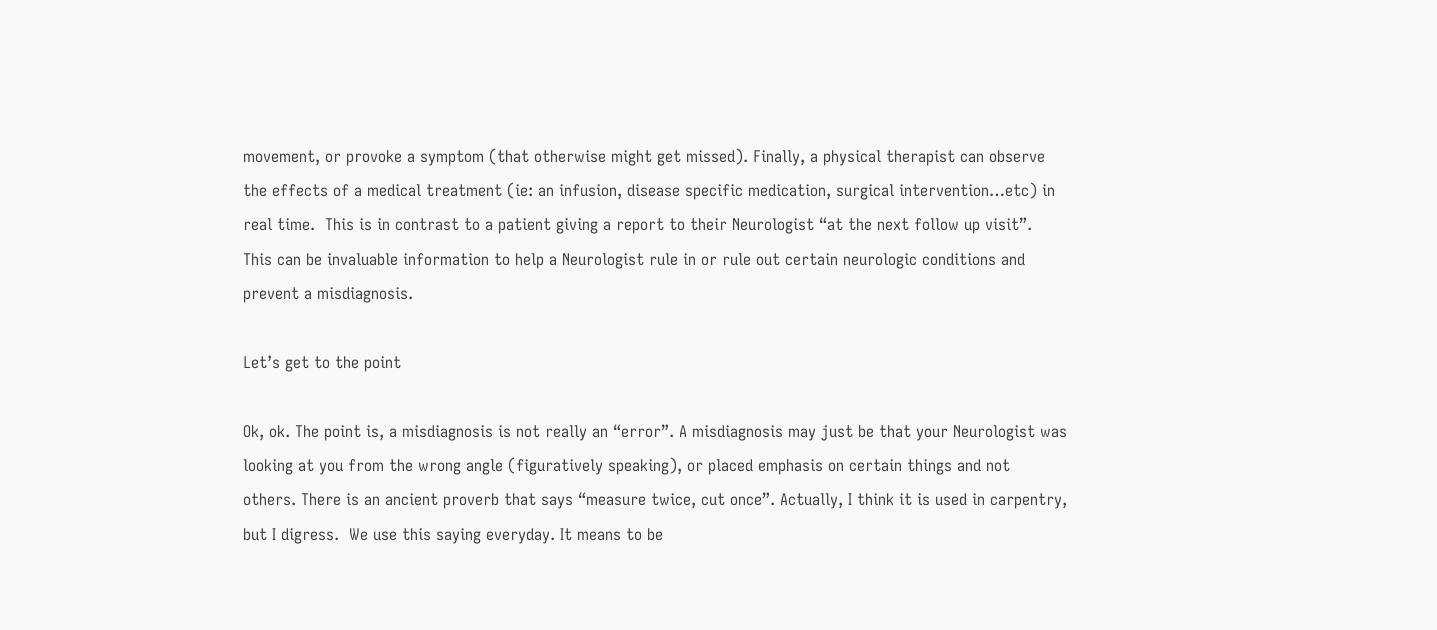movement, or provoke a symptom (that otherwise might get missed). Finally, a physical therapist can observe the effects of a medical treatment (ie: an infusion, disease specific medication, surgical intervention…etc) in real time.  This is in contrast to a patient giving a report to their Neurologist “at the next follow up visit”.  This can be invaluable information to help a Neurologist rule in or rule out certain neurologic conditions and prevent a misdiagnosis.

Let’s get to the point

Ok, ok. The point is, a misdiagnosis is not really an “error”. A misdiagnosis may just be that your Neurologist was looking at you from the wrong angle (figuratively speaking), or placed emphasis on certain things and not others. There is an ancient proverb that says “measure twice, cut once”. Actually, I think it is used in carpentry, but I digress.  We use this saying everyday. It means to be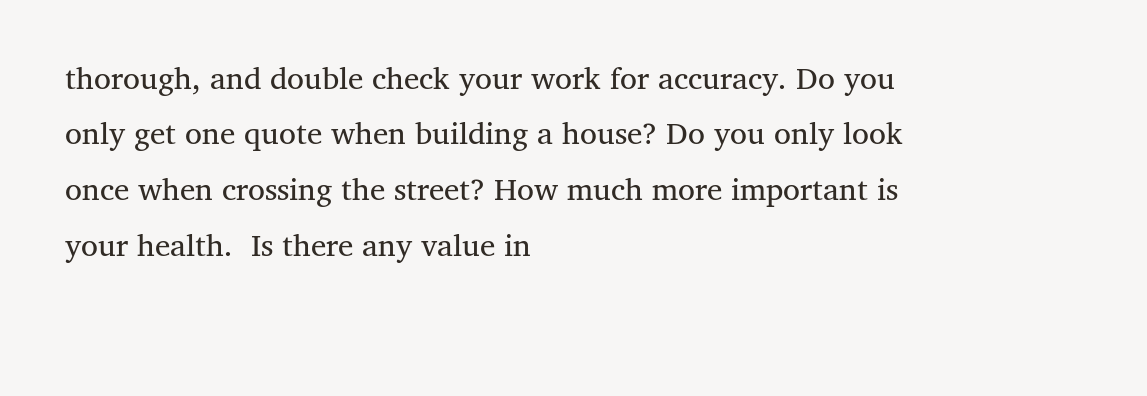thorough, and double check your work for accuracy. Do you only get one quote when building a house? Do you only look once when crossing the street? How much more important is your health.  Is there any value in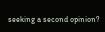seeking a second opinion?